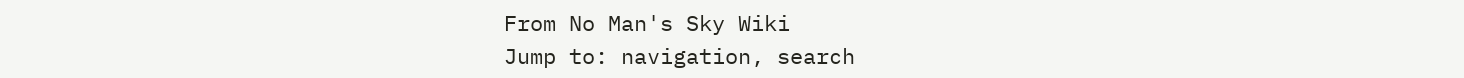From No Man's Sky Wiki
Jump to: navigation, search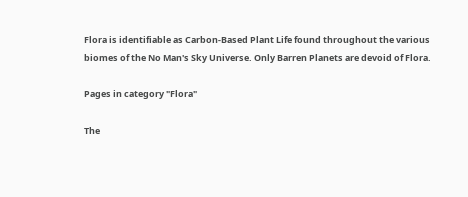Flora is identifiable as Carbon-Based Plant Life found throughout the various biomes of the No Man's Sky Universe. Only Barren Planets are devoid of Flora.

Pages in category "Flora"

The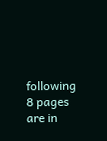following 8 pages are in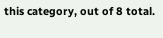this category, out of 8 total.